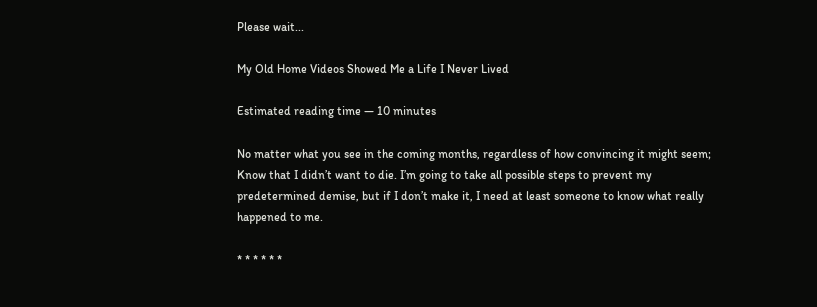Please wait...

My Old Home Videos Showed Me a Life I Never Lived

Estimated reading time — 10 minutes

No matter what you see in the coming months, regardless of how convincing it might seem; Know that I didn’t want to die. I’m going to take all possible steps to prevent my predetermined demise, but if I don’t make it, I need at least someone to know what really happened to me.

* * * * * *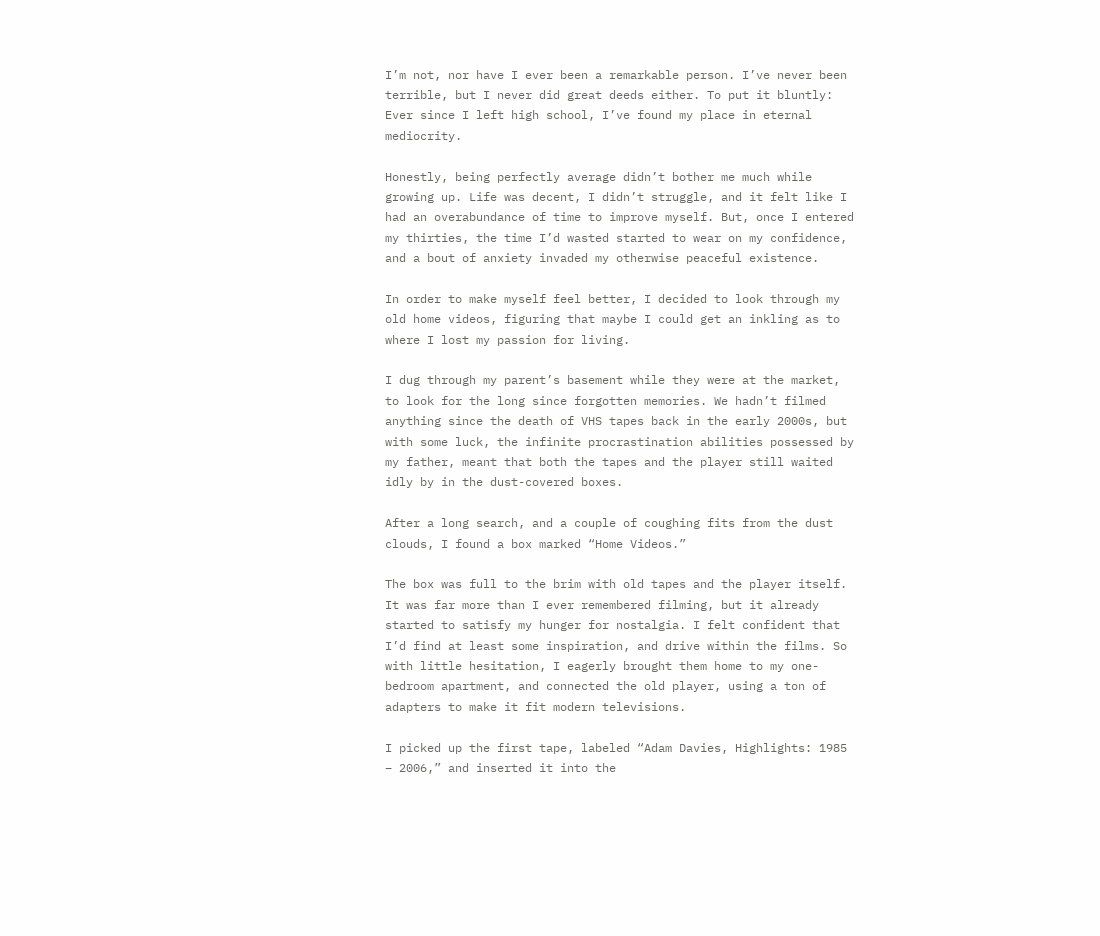I’m not, nor have I ever been a remarkable person. I’ve never been terrible, but I never did great deeds either. To put it bluntly: Ever since I left high school, I’ve found my place in eternal mediocrity.

Honestly, being perfectly average didn’t bother me much while growing up. Life was decent, I didn’t struggle, and it felt like I had an overabundance of time to improve myself. But, once I entered my thirties, the time I’d wasted started to wear on my confidence, and a bout of anxiety invaded my otherwise peaceful existence.

In order to make myself feel better, I decided to look through my old home videos, figuring that maybe I could get an inkling as to where I lost my passion for living.

I dug through my parent’s basement while they were at the market, to look for the long since forgotten memories. We hadn’t filmed anything since the death of VHS tapes back in the early 2000s, but with some luck, the infinite procrastination abilities possessed by my father, meant that both the tapes and the player still waited idly by in the dust-covered boxes.

After a long search, and a couple of coughing fits from the dust clouds, I found a box marked “Home Videos.”

The box was full to the brim with old tapes and the player itself. It was far more than I ever remembered filming, but it already started to satisfy my hunger for nostalgia. I felt confident that I’d find at least some inspiration, and drive within the films. So with little hesitation, I eagerly brought them home to my one-bedroom apartment, and connected the old player, using a ton of adapters to make it fit modern televisions.

I picked up the first tape, labeled “Adam Davies, Highlights: 1985 – 2006,” and inserted it into the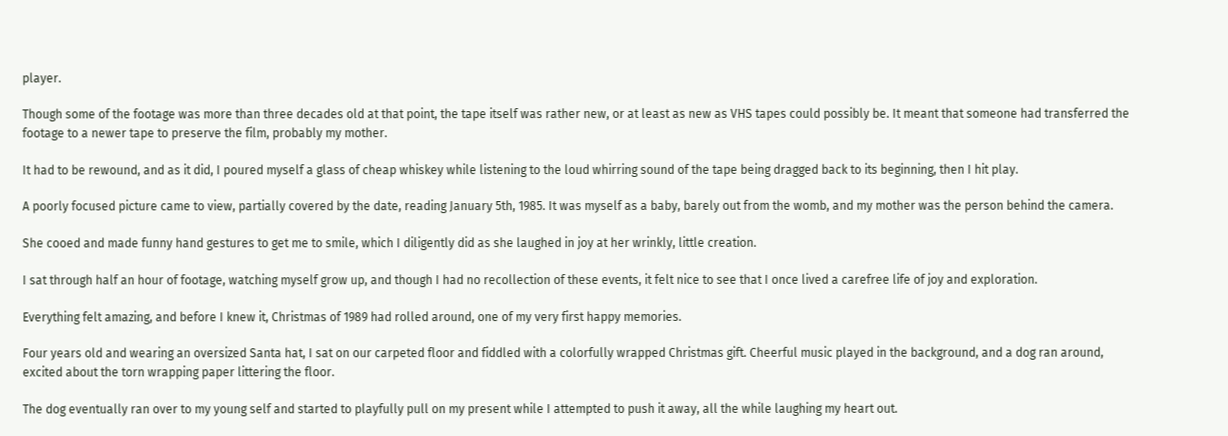player.

Though some of the footage was more than three decades old at that point, the tape itself was rather new, or at least as new as VHS tapes could possibly be. It meant that someone had transferred the footage to a newer tape to preserve the film, probably my mother.

It had to be rewound, and as it did, I poured myself a glass of cheap whiskey while listening to the loud whirring sound of the tape being dragged back to its beginning, then I hit play.

A poorly focused picture came to view, partially covered by the date, reading January 5th, 1985. It was myself as a baby, barely out from the womb, and my mother was the person behind the camera.

She cooed and made funny hand gestures to get me to smile, which I diligently did as she laughed in joy at her wrinkly, little creation.

I sat through half an hour of footage, watching myself grow up, and though I had no recollection of these events, it felt nice to see that I once lived a carefree life of joy and exploration.

Everything felt amazing, and before I knew it, Christmas of 1989 had rolled around, one of my very first happy memories.

Four years old and wearing an oversized Santa hat, I sat on our carpeted floor and fiddled with a colorfully wrapped Christmas gift. Cheerful music played in the background, and a dog ran around, excited about the torn wrapping paper littering the floor.

The dog eventually ran over to my young self and started to playfully pull on my present while I attempted to push it away, all the while laughing my heart out.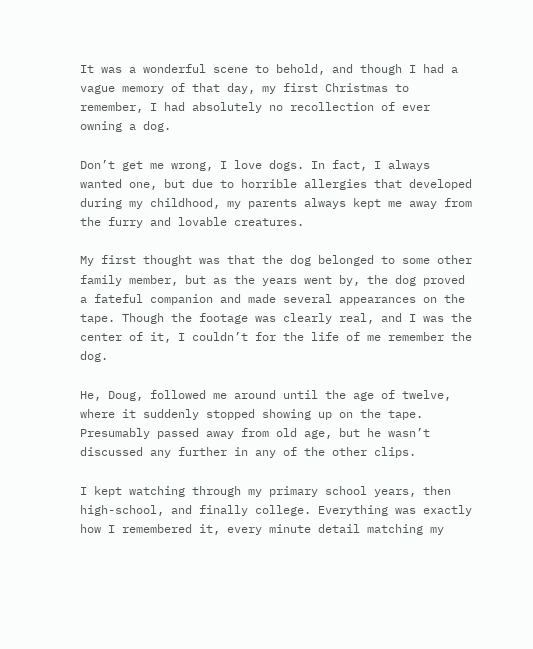It was a wonderful scene to behold, and though I had a vague memory of that day, my first Christmas to remember, I had absolutely no recollection of ever owning a dog.

Don’t get me wrong, I love dogs. In fact, I always wanted one, but due to horrible allergies that developed during my childhood, my parents always kept me away from the furry and lovable creatures.

My first thought was that the dog belonged to some other family member, but as the years went by, the dog proved a fateful companion and made several appearances on the tape. Though the footage was clearly real, and I was the center of it, I couldn’t for the life of me remember the dog.

He, Doug, followed me around until the age of twelve, where it suddenly stopped showing up on the tape. Presumably passed away from old age, but he wasn’t discussed any further in any of the other clips.

I kept watching through my primary school years, then high-school, and finally college. Everything was exactly how I remembered it, every minute detail matching my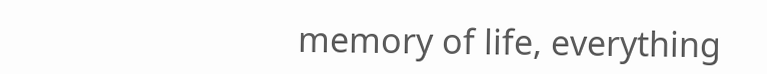memory of life, everything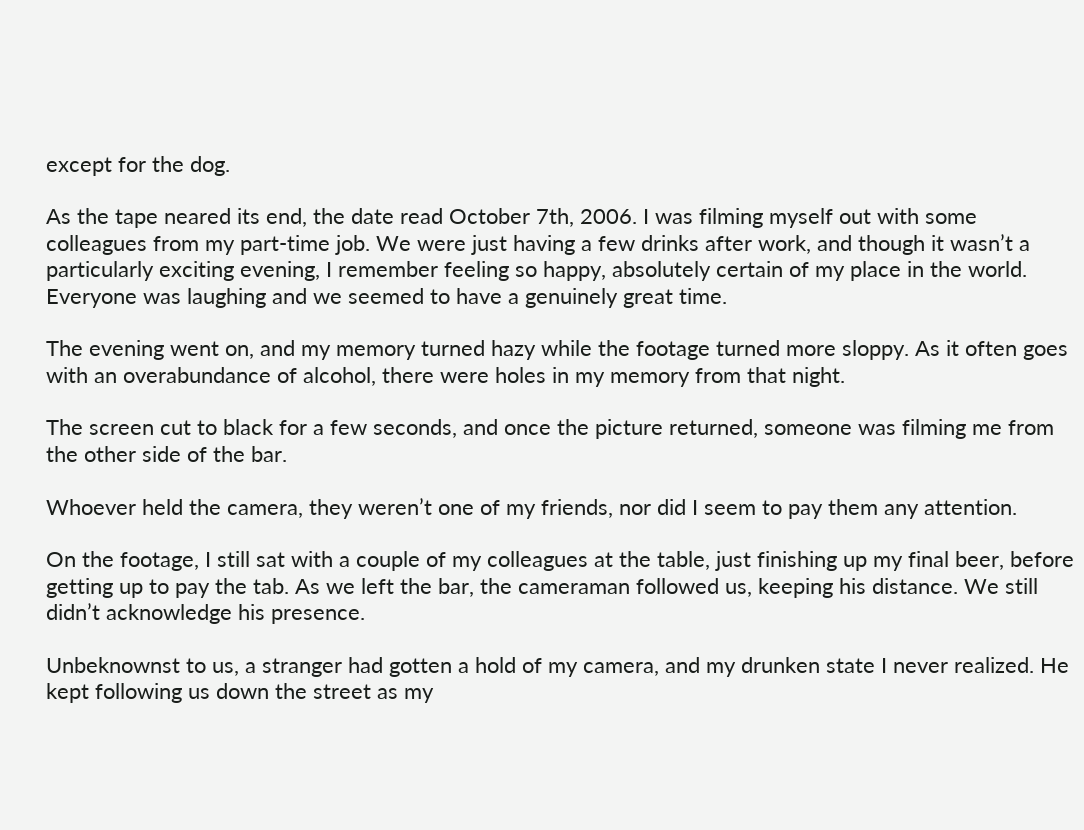except for the dog.

As the tape neared its end, the date read October 7th, 2006. I was filming myself out with some colleagues from my part-time job. We were just having a few drinks after work, and though it wasn’t a particularly exciting evening, I remember feeling so happy, absolutely certain of my place in the world. Everyone was laughing and we seemed to have a genuinely great time.

The evening went on, and my memory turned hazy while the footage turned more sloppy. As it often goes with an overabundance of alcohol, there were holes in my memory from that night.

The screen cut to black for a few seconds, and once the picture returned, someone was filming me from the other side of the bar.

Whoever held the camera, they weren’t one of my friends, nor did I seem to pay them any attention.

On the footage, I still sat with a couple of my colleagues at the table, just finishing up my final beer, before getting up to pay the tab. As we left the bar, the cameraman followed us, keeping his distance. We still didn’t acknowledge his presence.

Unbeknownst to us, a stranger had gotten a hold of my camera, and my drunken state I never realized. He kept following us down the street as my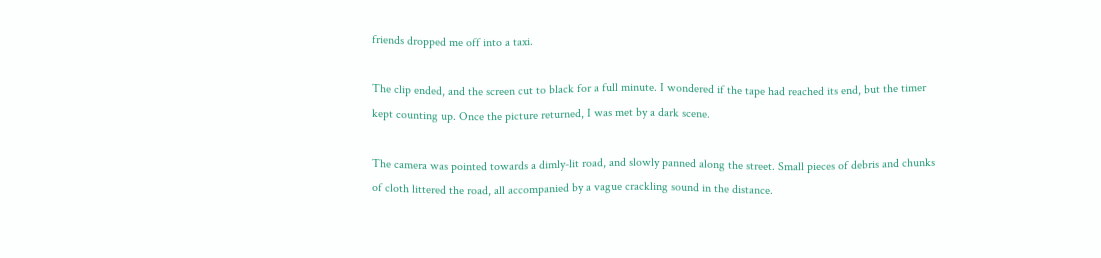friends dropped me off into a taxi.

The clip ended, and the screen cut to black for a full minute. I wondered if the tape had reached its end, but the timer kept counting up. Once the picture returned, I was met by a dark scene.

The camera was pointed towards a dimly-lit road, and slowly panned along the street. Small pieces of debris and chunks of cloth littered the road, all accompanied by a vague crackling sound in the distance.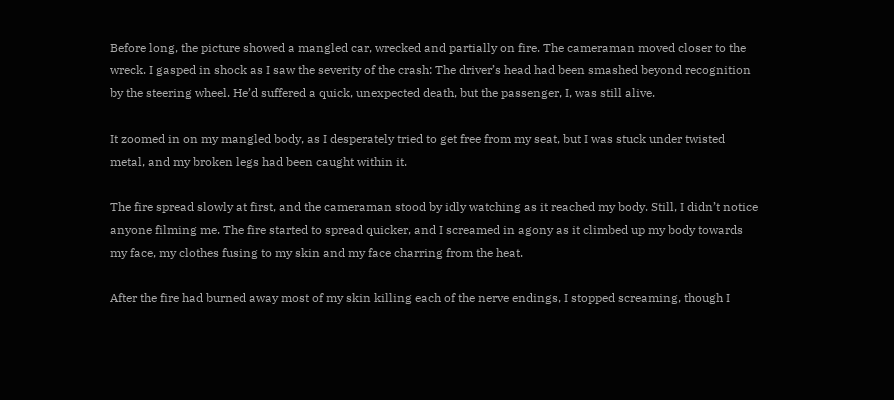Before long, the picture showed a mangled car, wrecked and partially on fire. The cameraman moved closer to the wreck. I gasped in shock as I saw the severity of the crash: The driver’s head had been smashed beyond recognition by the steering wheel. He’d suffered a quick, unexpected death, but the passenger, I, was still alive.

It zoomed in on my mangled body, as I desperately tried to get free from my seat, but I was stuck under twisted metal, and my broken legs had been caught within it.

The fire spread slowly at first, and the cameraman stood by idly watching as it reached my body. Still, I didn’t notice anyone filming me. The fire started to spread quicker, and I screamed in agony as it climbed up my body towards my face, my clothes fusing to my skin and my face charring from the heat.

After the fire had burned away most of my skin killing each of the nerve endings, I stopped screaming, though I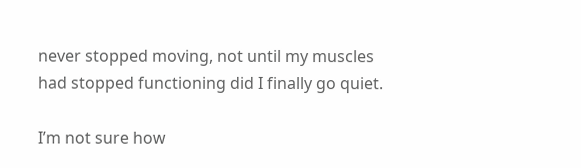never stopped moving, not until my muscles had stopped functioning did I finally go quiet.

I’m not sure how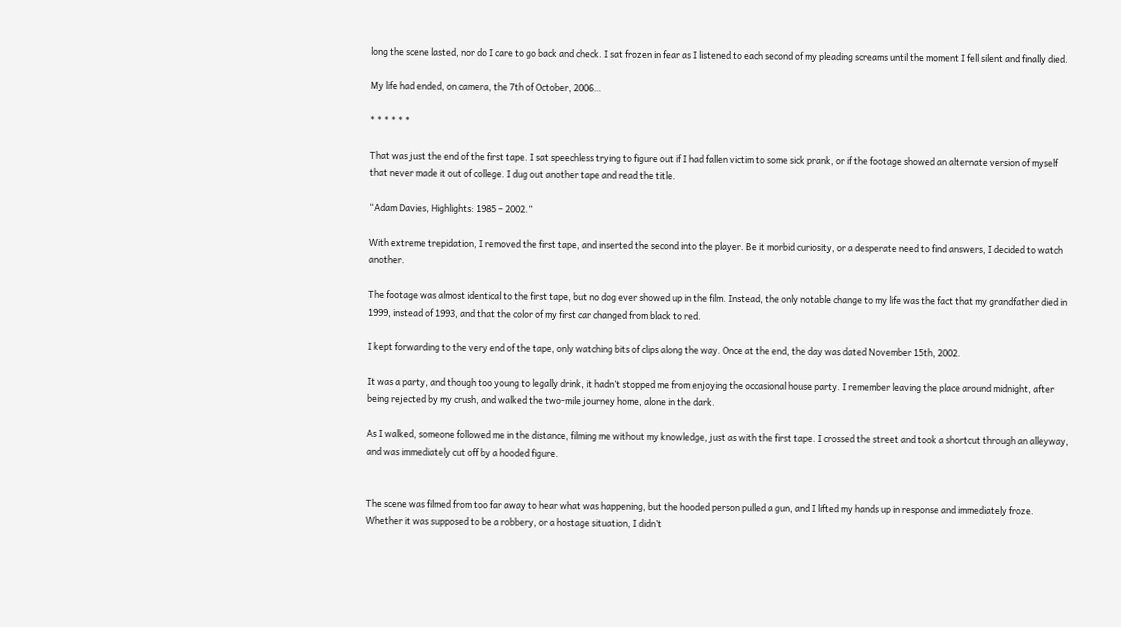long the scene lasted, nor do I care to go back and check. I sat frozen in fear as I listened to each second of my pleading screams until the moment I fell silent and finally died.

My life had ended, on camera, the 7th of October, 2006…

* * * * * *

That was just the end of the first tape. I sat speechless trying to figure out if I had fallen victim to some sick prank, or if the footage showed an alternate version of myself that never made it out of college. I dug out another tape and read the title.

“Adam Davies, Highlights: 1985 – 2002.”

With extreme trepidation, I removed the first tape, and inserted the second into the player. Be it morbid curiosity, or a desperate need to find answers, I decided to watch another.

The footage was almost identical to the first tape, but no dog ever showed up in the film. Instead, the only notable change to my life was the fact that my grandfather died in 1999, instead of 1993, and that the color of my first car changed from black to red.

I kept forwarding to the very end of the tape, only watching bits of clips along the way. Once at the end, the day was dated November 15th, 2002.

It was a party, and though too young to legally drink, it hadn’t stopped me from enjoying the occasional house party. I remember leaving the place around midnight, after being rejected by my crush, and walked the two-mile journey home, alone in the dark.

As I walked, someone followed me in the distance, filming me without my knowledge, just as with the first tape. I crossed the street and took a shortcut through an alleyway, and was immediately cut off by a hooded figure.


The scene was filmed from too far away to hear what was happening, but the hooded person pulled a gun, and I lifted my hands up in response and immediately froze. Whether it was supposed to be a robbery, or a hostage situation, I didn’t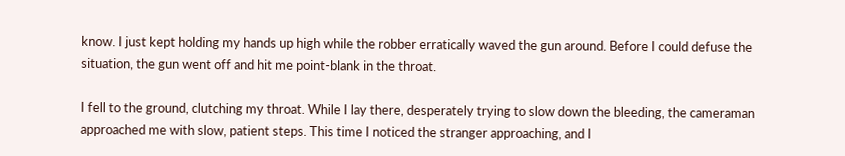know. I just kept holding my hands up high while the robber erratically waved the gun around. Before I could defuse the situation, the gun went off and hit me point-blank in the throat.

I fell to the ground, clutching my throat. While I lay there, desperately trying to slow down the bleeding, the cameraman approached me with slow, patient steps. This time I noticed the stranger approaching, and I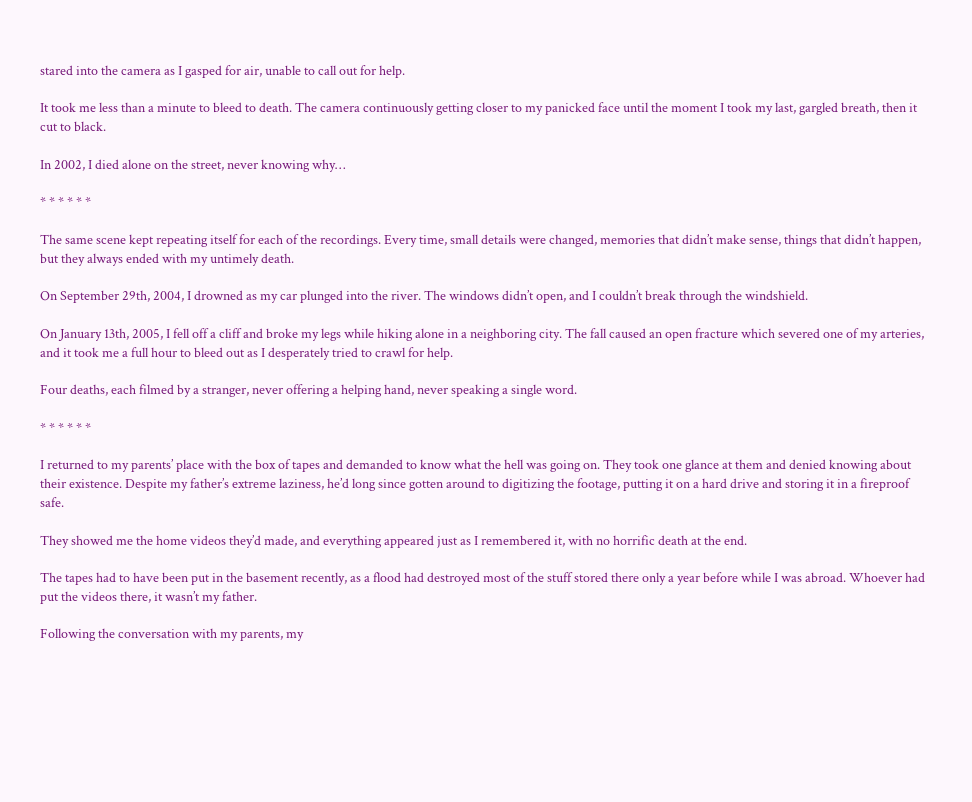stared into the camera as I gasped for air, unable to call out for help.

It took me less than a minute to bleed to death. The camera continuously getting closer to my panicked face until the moment I took my last, gargled breath, then it cut to black.

In 2002, I died alone on the street, never knowing why…

* * * * * *

The same scene kept repeating itself for each of the recordings. Every time, small details were changed, memories that didn’t make sense, things that didn’t happen, but they always ended with my untimely death.

On September 29th, 2004, I drowned as my car plunged into the river. The windows didn’t open, and I couldn’t break through the windshield.

On January 13th, 2005, I fell off a cliff and broke my legs while hiking alone in a neighboring city. The fall caused an open fracture which severed one of my arteries, and it took me a full hour to bleed out as I desperately tried to crawl for help.

Four deaths, each filmed by a stranger, never offering a helping hand, never speaking a single word.

* * * * * *

I returned to my parents’ place with the box of tapes and demanded to know what the hell was going on. They took one glance at them and denied knowing about their existence. Despite my father’s extreme laziness, he’d long since gotten around to digitizing the footage, putting it on a hard drive and storing it in a fireproof safe.

They showed me the home videos they’d made, and everything appeared just as I remembered it, with no horrific death at the end.

The tapes had to have been put in the basement recently, as a flood had destroyed most of the stuff stored there only a year before while I was abroad. Whoever had put the videos there, it wasn’t my father.

Following the conversation with my parents, my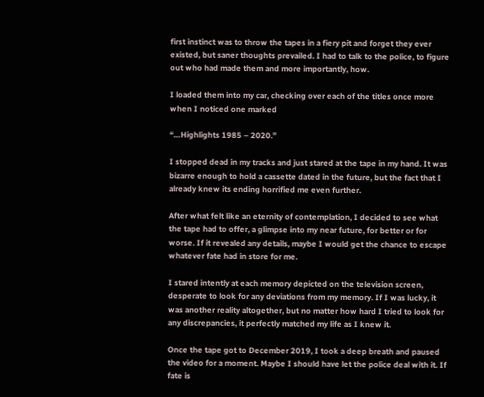first instinct was to throw the tapes in a fiery pit and forget they ever existed, but saner thoughts prevailed. I had to talk to the police, to figure out who had made them and more importantly, how.

I loaded them into my car, checking over each of the titles once more when I noticed one marked

“…Highlights 1985 – 2020.”

I stopped dead in my tracks and just stared at the tape in my hand. It was bizarre enough to hold a cassette dated in the future, but the fact that I already knew its ending horrified me even further.

After what felt like an eternity of contemplation, I decided to see what the tape had to offer, a glimpse into my near future, for better or for worse. If it revealed any details, maybe I would get the chance to escape whatever fate had in store for me.

I stared intently at each memory depicted on the television screen, desperate to look for any deviations from my memory. If I was lucky, it was another reality altogether, but no matter how hard I tried to look for any discrepancies, it perfectly matched my life as I knew it.

Once the tape got to December 2019, I took a deep breath and paused the video for a moment. Maybe I should have let the police deal with it. If fate is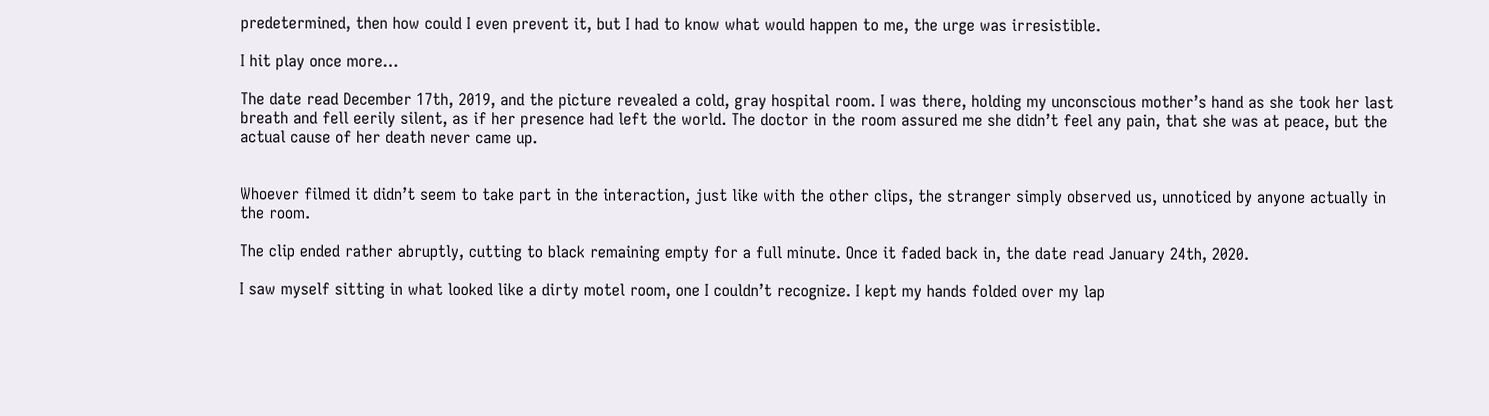predetermined, then how could I even prevent it, but I had to know what would happen to me, the urge was irresistible.

I hit play once more…

The date read December 17th, 2019, and the picture revealed a cold, gray hospital room. I was there, holding my unconscious mother’s hand as she took her last breath and fell eerily silent, as if her presence had left the world. The doctor in the room assured me she didn’t feel any pain, that she was at peace, but the actual cause of her death never came up.


Whoever filmed it didn’t seem to take part in the interaction, just like with the other clips, the stranger simply observed us, unnoticed by anyone actually in the room.

The clip ended rather abruptly, cutting to black remaining empty for a full minute. Once it faded back in, the date read January 24th, 2020.

I saw myself sitting in what looked like a dirty motel room, one I couldn’t recognize. I kept my hands folded over my lap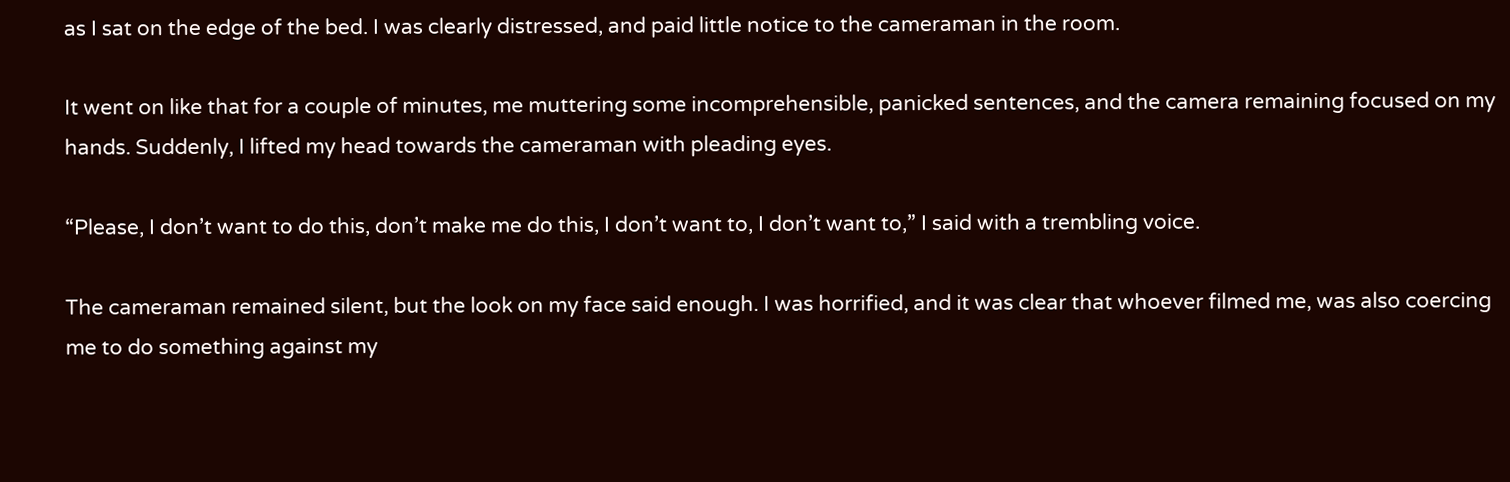as I sat on the edge of the bed. I was clearly distressed, and paid little notice to the cameraman in the room.

It went on like that for a couple of minutes, me muttering some incomprehensible, panicked sentences, and the camera remaining focused on my hands. Suddenly, I lifted my head towards the cameraman with pleading eyes.

“Please, I don’t want to do this, don’t make me do this, I don’t want to, I don’t want to,” I said with a trembling voice.

The cameraman remained silent, but the look on my face said enough. I was horrified, and it was clear that whoever filmed me, was also coercing me to do something against my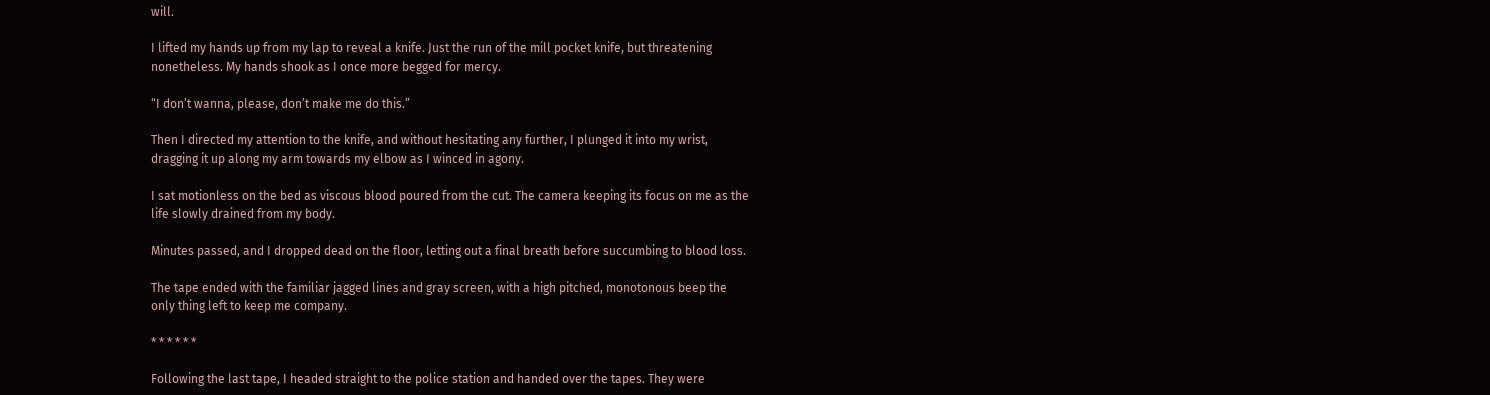will.

I lifted my hands up from my lap to reveal a knife. Just the run of the mill pocket knife, but threatening nonetheless. My hands shook as I once more begged for mercy.

“I don’t wanna, please, don’t make me do this.”

Then I directed my attention to the knife, and without hesitating any further, I plunged it into my wrist, dragging it up along my arm towards my elbow as I winced in agony.

I sat motionless on the bed as viscous blood poured from the cut. The camera keeping its focus on me as the life slowly drained from my body.

Minutes passed, and I dropped dead on the floor, letting out a final breath before succumbing to blood loss.

The tape ended with the familiar jagged lines and gray screen, with a high pitched, monotonous beep the only thing left to keep me company.

* * * * * *

Following the last tape, I headed straight to the police station and handed over the tapes. They were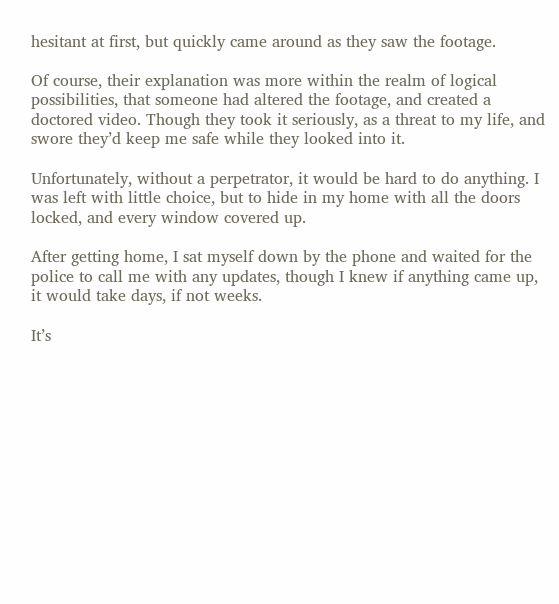hesitant at first, but quickly came around as they saw the footage.

Of course, their explanation was more within the realm of logical possibilities, that someone had altered the footage, and created a doctored video. Though they took it seriously, as a threat to my life, and swore they’d keep me safe while they looked into it.

Unfortunately, without a perpetrator, it would be hard to do anything. I was left with little choice, but to hide in my home with all the doors locked, and every window covered up.

After getting home, I sat myself down by the phone and waited for the police to call me with any updates, though I knew if anything came up, it would take days, if not weeks.

It’s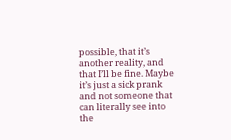possible, that it’s another reality, and that I’ll be fine. Maybe it’s just a sick prank and not someone that can literally see into the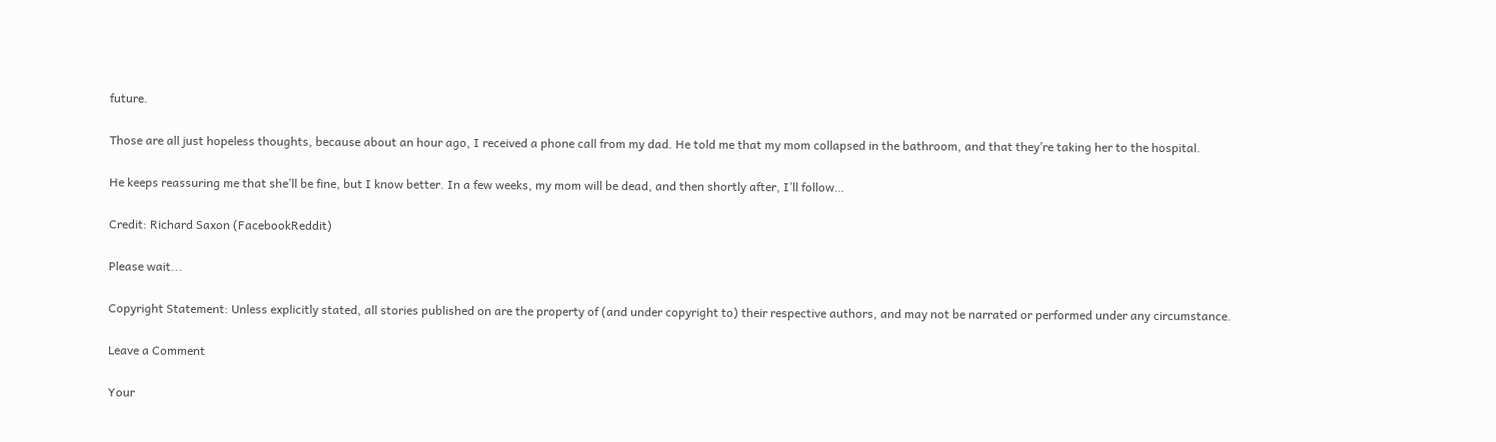future.

Those are all just hopeless thoughts, because about an hour ago, I received a phone call from my dad. He told me that my mom collapsed in the bathroom, and that they’re taking her to the hospital.

He keeps reassuring me that she’ll be fine, but I know better. In a few weeks, my mom will be dead, and then shortly after, I’ll follow…

Credit: Richard Saxon (FacebookReddit)

Please wait...

Copyright Statement: Unless explicitly stated, all stories published on are the property of (and under copyright to) their respective authors, and may not be narrated or performed under any circumstance.

Leave a Comment

Your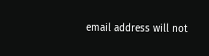email address will not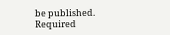be published. Required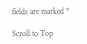fields are marked *

Scroll to Top